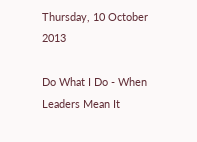Thursday, 10 October 2013

Do What I Do - When Leaders Mean It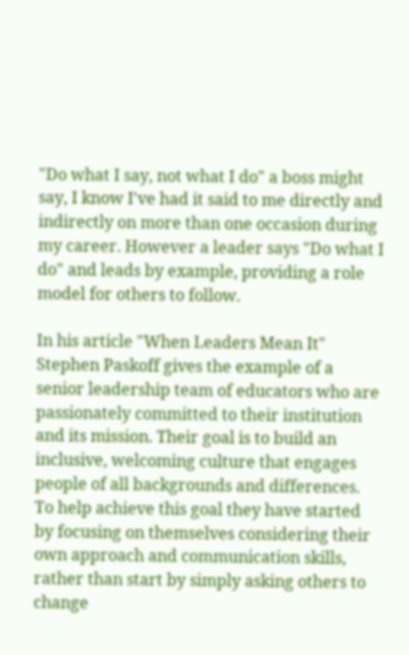"Do what I say, not what I do" a boss might say, I know I've had it said to me directly and indirectly on more than one occasion during my career. However a leader says "Do what I do" and leads by example, providing a role model for others to follow.

In his article "When Leaders Mean It" Stephen Paskoff gives the example of a senior leadership team of educators who are passionately committed to their institution and its mission. Their goal is to build an inclusive, welcoming culture that engages people of all backgrounds and differences. To help achieve this goal they have started by focusing on themselves considering their own approach and communication skills, rather than start by simply asking others to change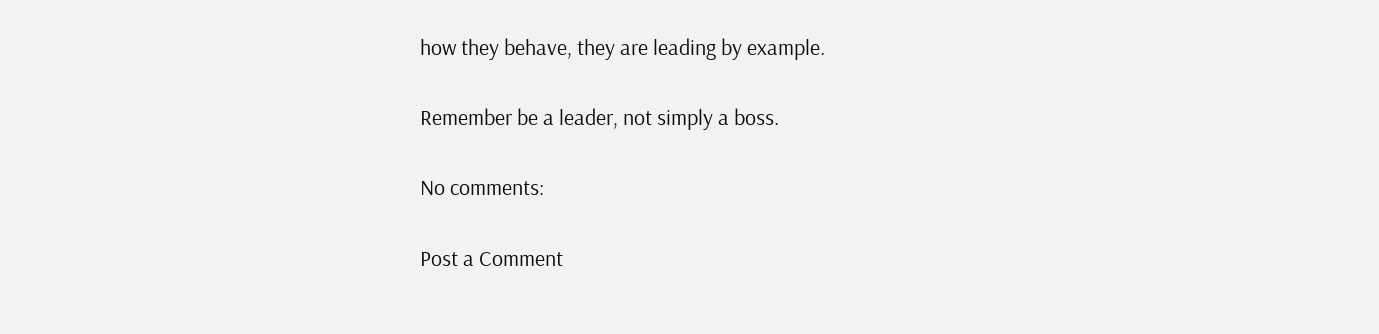how they behave, they are leading by example.

Remember be a leader, not simply a boss.

No comments:

Post a Comment